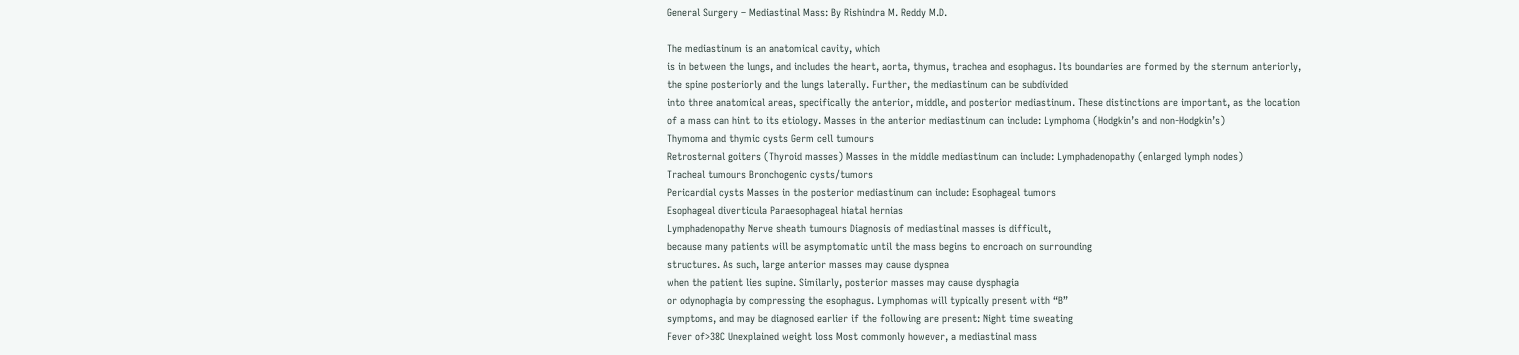General Surgery – Mediastinal Mass: By Rishindra M. Reddy M.D.

The mediastinum is an anatomical cavity, which
is in between the lungs, and includes the heart, aorta, thymus, trachea and esophagus. Its boundaries are formed by the sternum anteriorly,
the spine posteriorly and the lungs laterally. Further, the mediastinum can be subdivided
into three anatomical areas, specifically the anterior, middle, and posterior mediastinum. These distinctions are important, as the location
of a mass can hint to its etiology. Masses in the anterior mediastinum can include: Lymphoma (Hodgkin’s and non-Hodgkin’s)
Thymoma and thymic cysts Germ cell tumours
Retrosternal goiters (Thyroid masses) Masses in the middle mediastinum can include: Lymphadenopathy (enlarged lymph nodes)
Tracheal tumours Bronchogenic cysts/tumors
Pericardial cysts Masses in the posterior mediastinum can include: Esophageal tumors
Esophageal diverticula Paraesophageal hiatal hernias
Lymphadenopathy Nerve sheath tumours Diagnosis of mediastinal masses is difficult,
because many patients will be asymptomatic until the mass begins to encroach on surrounding
structures. As such, large anterior masses may cause dyspnea
when the patient lies supine. Similarly, posterior masses may cause dysphagia
or odynophagia by compressing the esophagus. Lymphomas will typically present with “B”
symptoms, and may be diagnosed earlier if the following are present: Night time sweating
Fever of>38C Unexplained weight loss Most commonly however, a mediastinal mass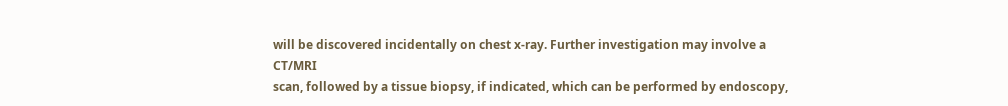will be discovered incidentally on chest x-ray. Further investigation may involve a CT/MRI
scan, followed by a tissue biopsy, if indicated, which can be performed by endoscopy,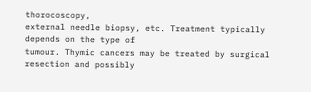thorocoscopy,
external needle biopsy, etc. Treatment typically depends on the type of
tumour. Thymic cancers may be treated by surgical
resection and possibly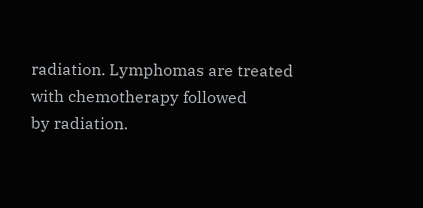radiation. Lymphomas are treated with chemotherapy followed
by radiation.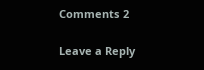Comments 2

Leave a Reply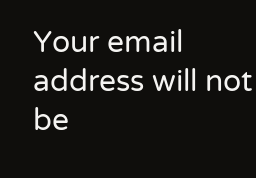Your email address will not be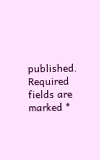published. Required fields are marked *